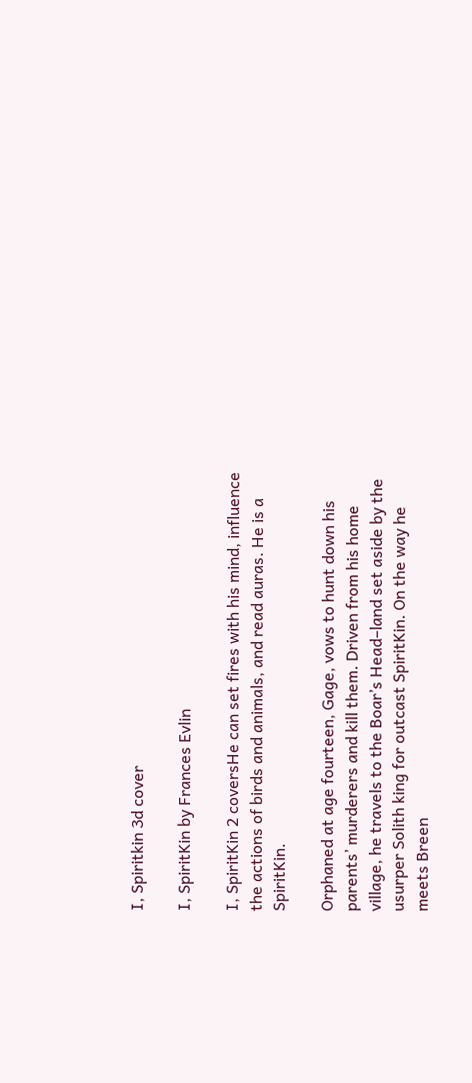I, Spiritkin 3d cover

I, SpiritKin by Frances Evlin

I, SpiritKin 2 coversHe can set fires with his mind, influence the actions of birds and animals, and read auras. He is a SpiritKin.

Orphaned at age fourteen, Gage, vows to hunt down his parents’ murderers and kill them. Driven from his home village, he travels to the Boar’s Head–land set aside by the usurper Solith king for outcast SpiritKin. On the way he meets Breen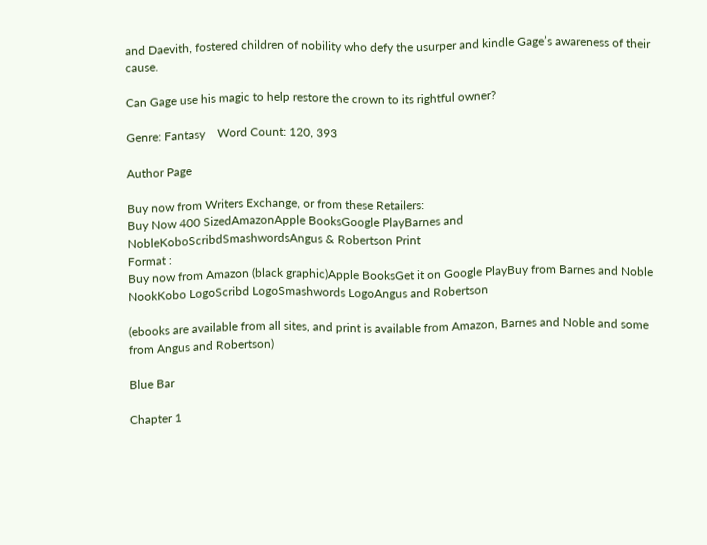and Daevith, fostered children of nobility who defy the usurper and kindle Gage’s awareness of their cause.

Can Gage use his magic to help restore the crown to its rightful owner?

Genre: Fantasy    Word Count: 120, 393

Author Page

Buy now from Writers Exchange, or from these Retailers:
Buy Now 400 SizedAmazonApple BooksGoogle PlayBarnes and NobleKoboScribdSmashwordsAngus & Robertson Print
Format :
Buy now from Amazon (black graphic)Apple BooksGet it on Google PlayBuy from Barnes and Noble NookKobo LogoScribd LogoSmashwords LogoAngus and Robertson

(ebooks are available from all sites, and print is available from Amazon, Barnes and Noble and some from Angus and Robertson)

Blue Bar

Chapter 1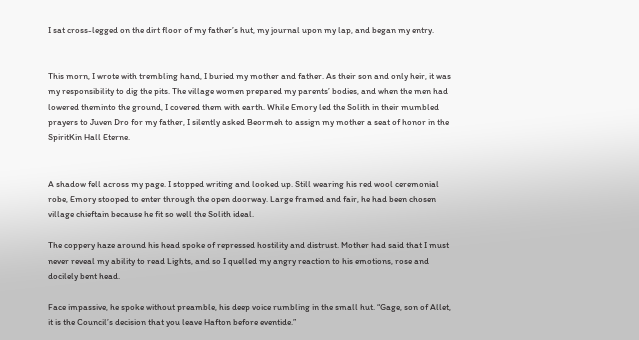I sat cross-legged on the dirt floor of my father’s hut, my journal upon my lap, and began my entry.


This morn, I wrote with trembling hand, I buried my mother and father. As their son and only heir, it was my responsibility to dig the pits. The village women prepared my parents’ bodies, and when the men had lowered theminto the ground, I covered them with earth. While Emory led the Solith in their mumbled prayers to Juven Dro for my father, I silently asked Beormeh to assign my mother a seat of honor in the SpiritKin Hall Eterne.


A shadow fell across my page. I stopped writing and looked up. Still wearing his red wool ceremonial robe, Emory stooped to enter through the open doorway. Large framed and fair, he had been chosen village chieftain because he fit so well the Solith ideal.

The coppery haze around his head spoke of repressed hostility and distrust. Mother had said that I must never reveal my ability to read Lights, and so I quelled my angry reaction to his emotions, rose and docilely bent head.

Face impassive, he spoke without preamble, his deep voice rumbling in the small hut. “Gage, son of Allet, it is the Council’s decision that you leave Hafton before eventide.”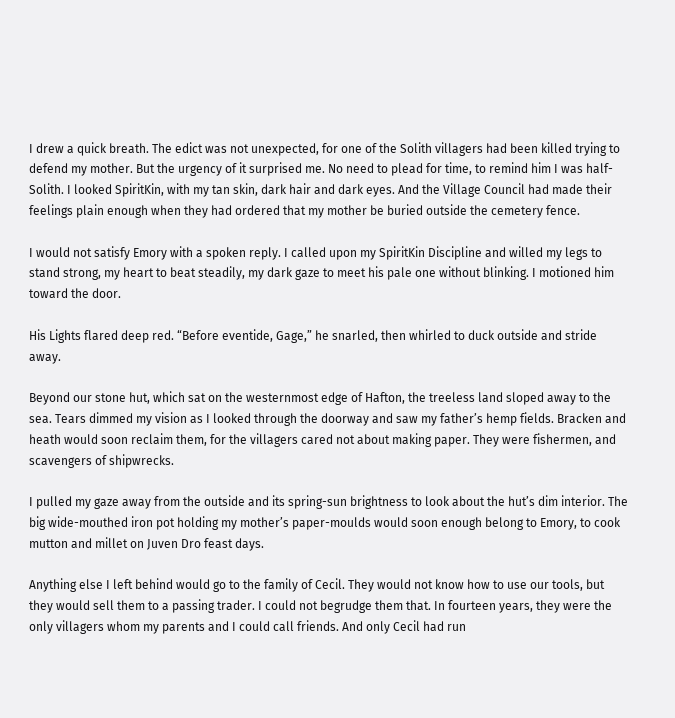I drew a quick breath. The edict was not unexpected, for one of the Solith villagers had been killed trying to defend my mother. But the urgency of it surprised me. No need to plead for time, to remind him I was half-Solith. I looked SpiritKin, with my tan skin, dark hair and dark eyes. And the Village Council had made their feelings plain enough when they had ordered that my mother be buried outside the cemetery fence.

I would not satisfy Emory with a spoken reply. I called upon my SpiritKin Discipline and willed my legs to stand strong, my heart to beat steadily, my dark gaze to meet his pale one without blinking. I motioned him toward the door.

His Lights flared deep red. “Before eventide, Gage,” he snarled, then whirled to duck outside and stride away.

Beyond our stone hut, which sat on the westernmost edge of Hafton, the treeless land sloped away to the sea. Tears dimmed my vision as I looked through the doorway and saw my father’s hemp fields. Bracken and heath would soon reclaim them, for the villagers cared not about making paper. They were fishermen, and scavengers of shipwrecks.

I pulled my gaze away from the outside and its spring-sun brightness to look about the hut’s dim interior. The big wide-mouthed iron pot holding my mother’s paper-moulds would soon enough belong to Emory, to cook mutton and millet on Juven Dro feast days.

Anything else I left behind would go to the family of Cecil. They would not know how to use our tools, but they would sell them to a passing trader. I could not begrudge them that. In fourteen years, they were the only villagers whom my parents and I could call friends. And only Cecil had run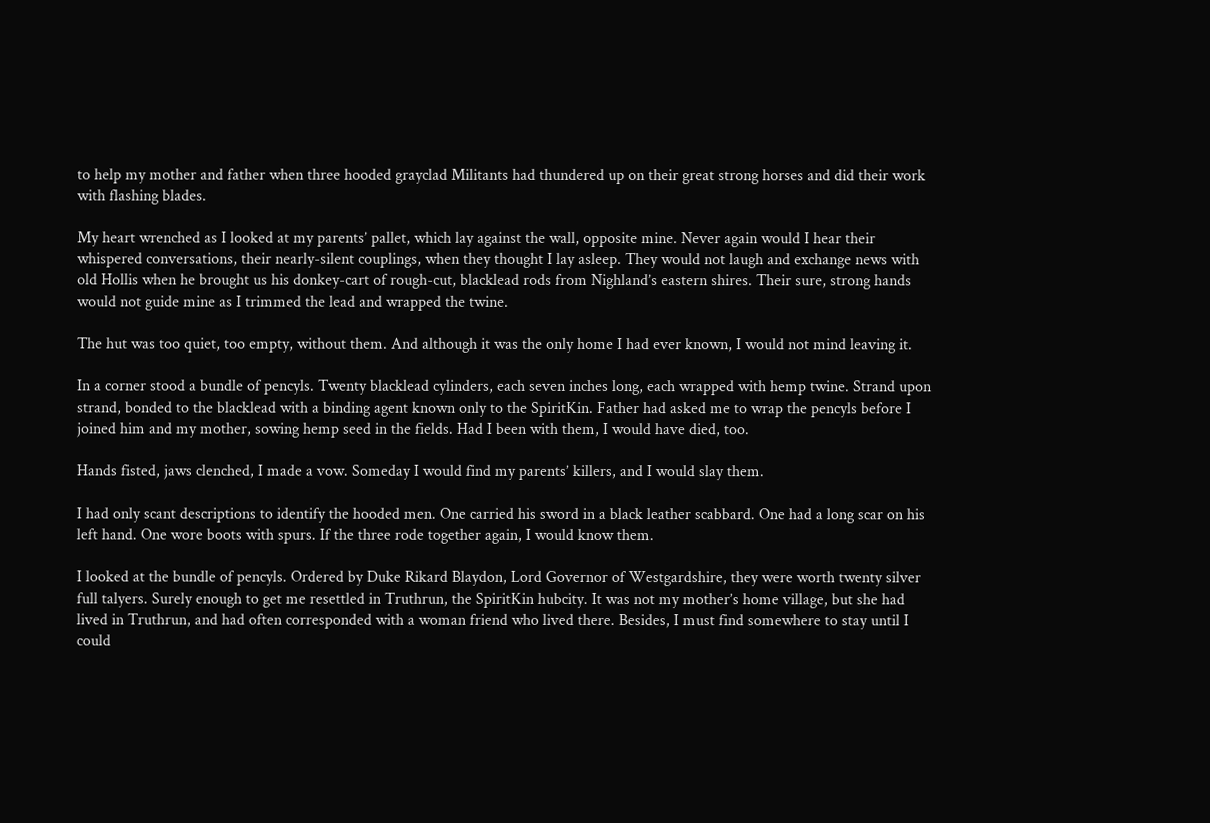to help my mother and father when three hooded grayclad Militants had thundered up on their great strong horses and did their work with flashing blades.

My heart wrenched as I looked at my parents’ pallet, which lay against the wall, opposite mine. Never again would I hear their whispered conversations, their nearly-silent couplings, when they thought I lay asleep. They would not laugh and exchange news with old Hollis when he brought us his donkey-cart of rough-cut, blacklead rods from Nighland’s eastern shires. Their sure, strong hands would not guide mine as I trimmed the lead and wrapped the twine.

The hut was too quiet, too empty, without them. And although it was the only home I had ever known, I would not mind leaving it.

In a corner stood a bundle of pencyls. Twenty blacklead cylinders, each seven inches long, each wrapped with hemp twine. Strand upon strand, bonded to the blacklead with a binding agent known only to the SpiritKin. Father had asked me to wrap the pencyls before I joined him and my mother, sowing hemp seed in the fields. Had I been with them, I would have died, too.

Hands fisted, jaws clenched, I made a vow. Someday I would find my parents’ killers, and I would slay them.

I had only scant descriptions to identify the hooded men. One carried his sword in a black leather scabbard. One had a long scar on his left hand. One wore boots with spurs. If the three rode together again, I would know them.

I looked at the bundle of pencyls. Ordered by Duke Rikard Blaydon, Lord Governor of Westgardshire, they were worth twenty silver full talyers. Surely enough to get me resettled in Truthrun, the SpiritKin hubcity. It was not my mother’s home village, but she had lived in Truthrun, and had often corresponded with a woman friend who lived there. Besides, I must find somewhere to stay until I could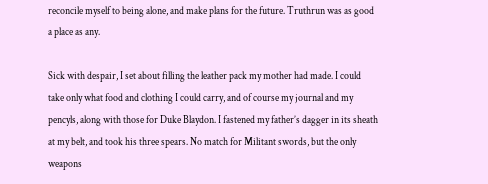reconcile myself to being alone, and make plans for the future. Truthrun was as good a place as any.

Sick with despair, I set about filling the leather pack my mother had made. I could take only what food and clothing I could carry, and of course my journal and my pencyls, along with those for Duke Blaydon. I fastened my father’s dagger in its sheath at my belt, and took his three spears. No match for Militant swords, but the only weapons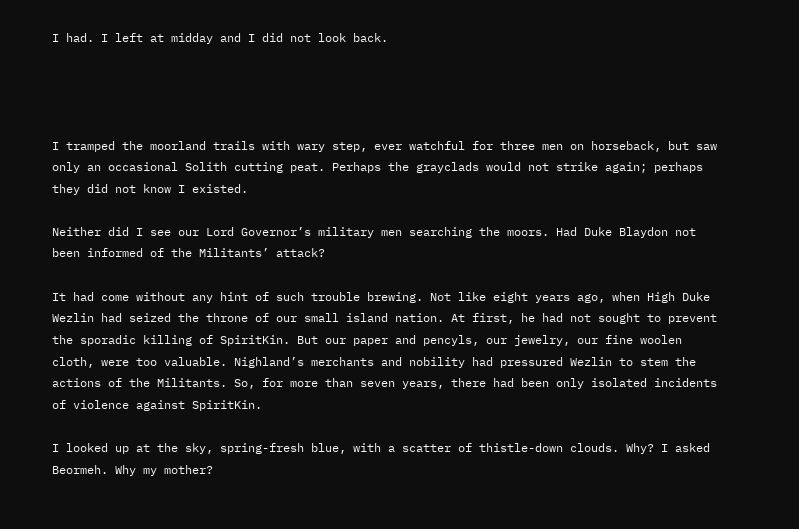I had. I left at midday and I did not look back.




I tramped the moorland trails with wary step, ever watchful for three men on horseback, but saw only an occasional Solith cutting peat. Perhaps the grayclads would not strike again; perhaps they did not know I existed.

Neither did I see our Lord Governor’s military men searching the moors. Had Duke Blaydon not been informed of the Militants’ attack?

It had come without any hint of such trouble brewing. Not like eight years ago, when High Duke Wezlin had seized the throne of our small island nation. At first, he had not sought to prevent the sporadic killing of SpiritKin. But our paper and pencyls, our jewelry, our fine woolen cloth, were too valuable. Nighland’s merchants and nobility had pressured Wezlin to stem the actions of the Militants. So, for more than seven years, there had been only isolated incidents of violence against SpiritKin.

I looked up at the sky, spring-fresh blue, with a scatter of thistle-down clouds. Why? I asked Beormeh. Why my mother?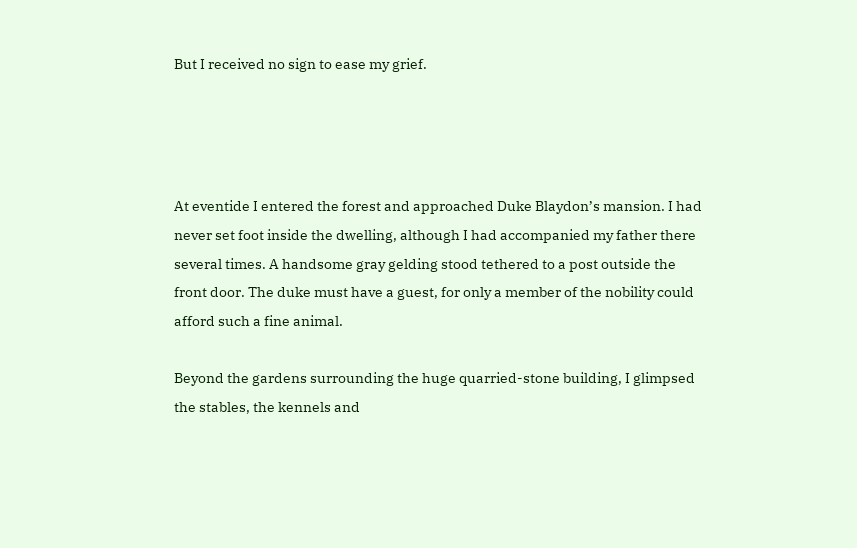But I received no sign to ease my grief.




At eventide I entered the forest and approached Duke Blaydon’s mansion. I had never set foot inside the dwelling, although I had accompanied my father there several times. A handsome gray gelding stood tethered to a post outside the front door. The duke must have a guest, for only a member of the nobility could afford such a fine animal.

Beyond the gardens surrounding the huge quarried-stone building, I glimpsed the stables, the kennels and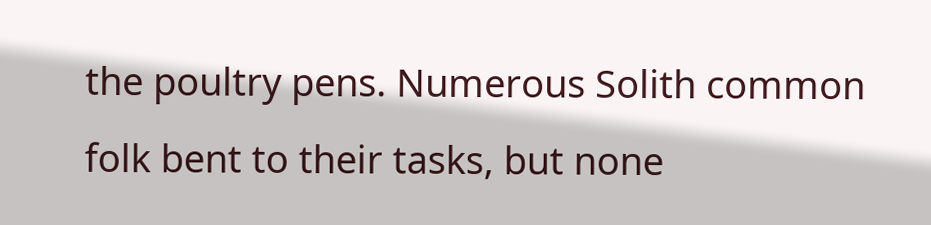the poultry pens. Numerous Solith common folk bent to their tasks, but none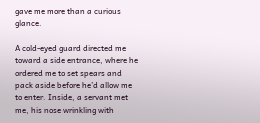gave me more than a curious glance.

A cold-eyed guard directed me toward a side entrance, where he ordered me to set spears and pack aside before he’d allow me to enter. Inside, a servant met me, his nose wrinkling with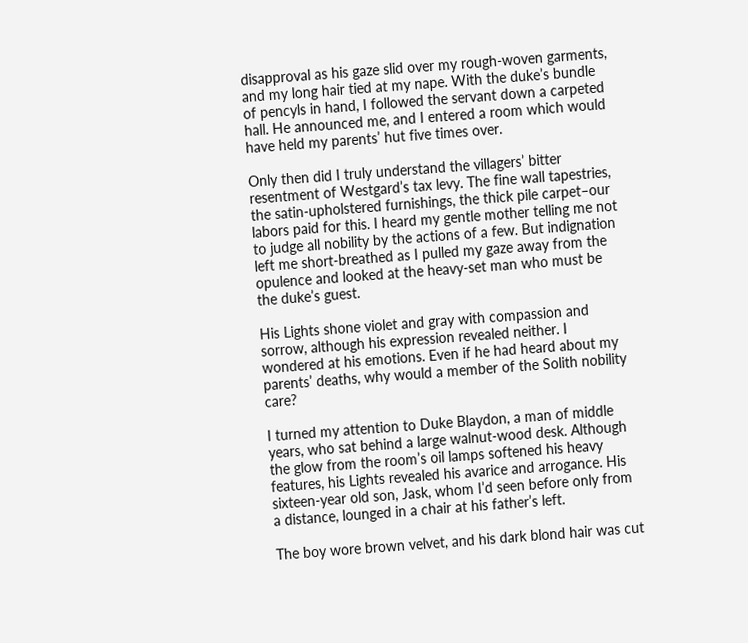disapproval as his gaze slid over my rough-woven garments, and my long hair tied at my nape. With the duke’s bundle of pencyls in hand, I followed the servant down a carpeted hall. He announced me, and I entered a room which would have held my parents’ hut five times over.

Only then did I truly understand the villagers’ bitter resentment of Westgard’s tax levy. The fine wall tapestries, the satin-upholstered furnishings, the thick pile carpet–our labors paid for this. I heard my gentle mother telling me not to judge all nobility by the actions of a few. But indignation left me short-breathed as I pulled my gaze away from the opulence and looked at the heavy-set man who must be the duke’s guest.

His Lights shone violet and gray with compassion and sorrow, although his expression revealed neither. I wondered at his emotions. Even if he had heard about my parents’ deaths, why would a member of the Solith nobility care?

I turned my attention to Duke Blaydon, a man of middle years, who sat behind a large walnut-wood desk. Although the glow from the room’s oil lamps softened his heavy features, his Lights revealed his avarice and arrogance. His sixteen-year old son, Jask, whom I’d seen before only from a distance, lounged in a chair at his father’s left.

The boy wore brown velvet, and his dark blond hair was cut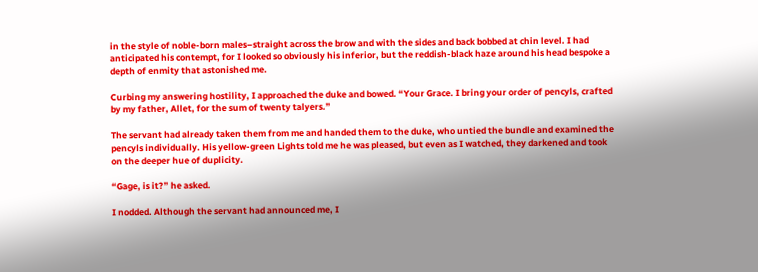in the style of noble-born males–straight across the brow and with the sides and back bobbed at chin level. I had anticipated his contempt, for I looked so obviously his inferior, but the reddish-black haze around his head bespoke a depth of enmity that astonished me.

Curbing my answering hostility, I approached the duke and bowed. “Your Grace. I bring your order of pencyls, crafted by my father, Allet, for the sum of twenty talyers.”

The servant had already taken them from me and handed them to the duke, who untied the bundle and examined the pencyls individually. His yellow-green Lights told me he was pleased, but even as I watched, they darkened and took on the deeper hue of duplicity.

“Gage, is it?” he asked.

I nodded. Although the servant had announced me, I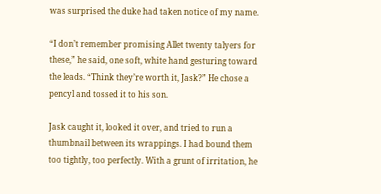was surprised the duke had taken notice of my name.

“I don’t remember promising Allet twenty talyers for these,” he said, one soft, white hand gesturing toward the leads. “Think they’re worth it, Jask?” He chose a pencyl and tossed it to his son.

Jask caught it, looked it over, and tried to run a thumbnail between its wrappings. I had bound them too tightly, too perfectly. With a grunt of irritation, he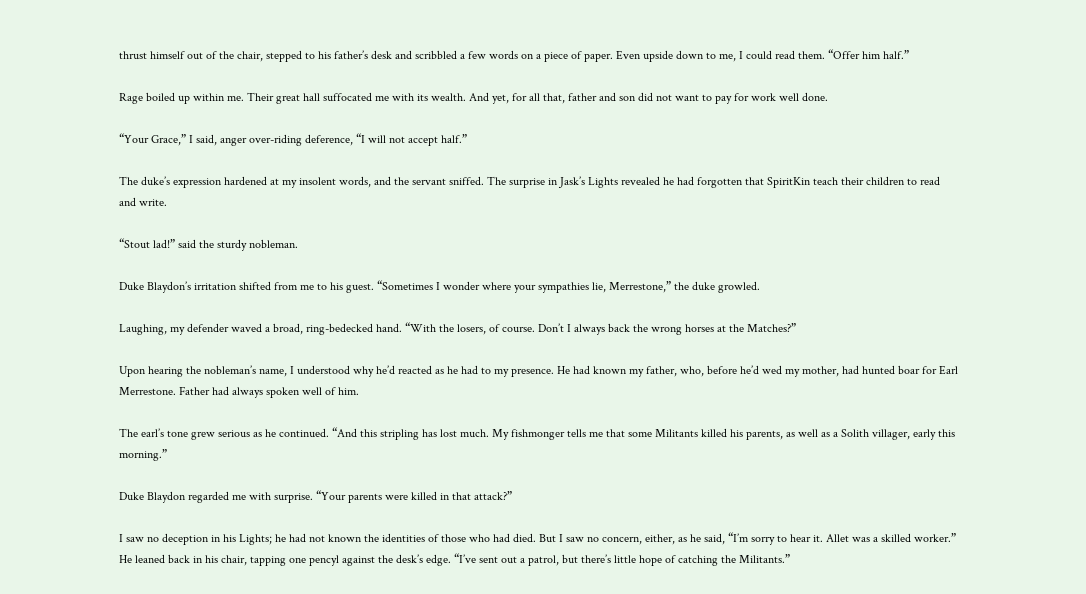thrust himself out of the chair, stepped to his father’s desk and scribbled a few words on a piece of paper. Even upside down to me, I could read them. “Offer him half.”

Rage boiled up within me. Their great hall suffocated me with its wealth. And yet, for all that, father and son did not want to pay for work well done.

“Your Grace,” I said, anger over-riding deference, “I will not accept half.”

The duke’s expression hardened at my insolent words, and the servant sniffed. The surprise in Jask’s Lights revealed he had forgotten that SpiritKin teach their children to read and write.

“Stout lad!” said the sturdy nobleman.

Duke Blaydon’s irritation shifted from me to his guest. “Sometimes I wonder where your sympathies lie, Merrestone,” the duke growled.

Laughing, my defender waved a broad, ring-bedecked hand. “With the losers, of course. Don’t I always back the wrong horses at the Matches?”

Upon hearing the nobleman’s name, I understood why he’d reacted as he had to my presence. He had known my father, who, before he’d wed my mother, had hunted boar for Earl Merrestone. Father had always spoken well of him.

The earl’s tone grew serious as he continued. “And this stripling has lost much. My fishmonger tells me that some Militants killed his parents, as well as a Solith villager, early this morning.”

Duke Blaydon regarded me with surprise. “Your parents were killed in that attack?”

I saw no deception in his Lights; he had not known the identities of those who had died. But I saw no concern, either, as he said, “I’m sorry to hear it. Allet was a skilled worker.” He leaned back in his chair, tapping one pencyl against the desk’s edge. “I’ve sent out a patrol, but there’s little hope of catching the Militants.”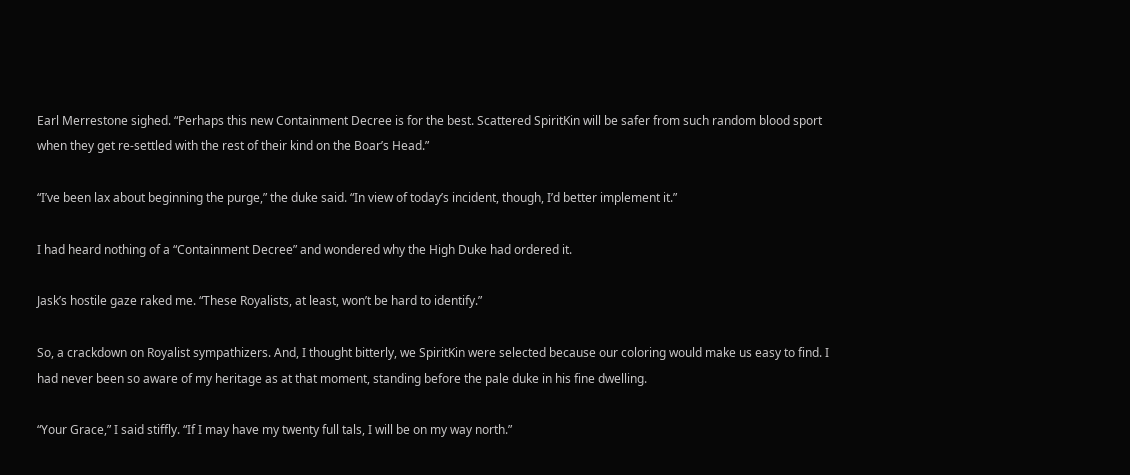Earl Merrestone sighed. “Perhaps this new Containment Decree is for the best. Scattered SpiritKin will be safer from such random blood sport when they get re-settled with the rest of their kind on the Boar’s Head.”

“I’ve been lax about beginning the purge,” the duke said. “In view of today’s incident, though, I’d better implement it.”

I had heard nothing of a “Containment Decree” and wondered why the High Duke had ordered it.

Jask’s hostile gaze raked me. “These Royalists, at least, won’t be hard to identify.”

So, a crackdown on Royalist sympathizers. And, I thought bitterly, we SpiritKin were selected because our coloring would make us easy to find. I had never been so aware of my heritage as at that moment, standing before the pale duke in his fine dwelling.

“Your Grace,” I said stiffly. “If I may have my twenty full tals, I will be on my way north.”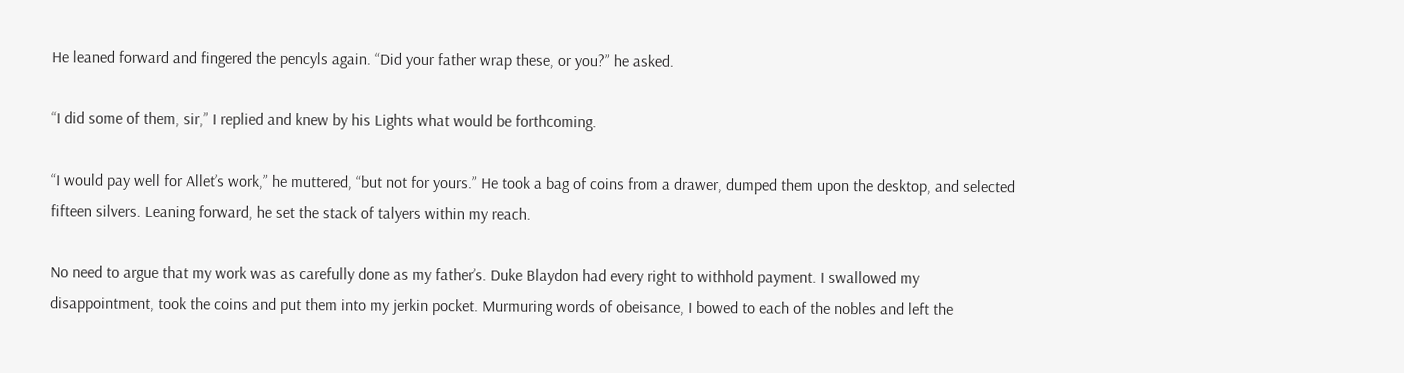He leaned forward and fingered the pencyls again. “Did your father wrap these, or you?” he asked.

“I did some of them, sir,” I replied and knew by his Lights what would be forthcoming.

“I would pay well for Allet’s work,” he muttered, “but not for yours.” He took a bag of coins from a drawer, dumped them upon the desktop, and selected fifteen silvers. Leaning forward, he set the stack of talyers within my reach.

No need to argue that my work was as carefully done as my father’s. Duke Blaydon had every right to withhold payment. I swallowed my disappointment, took the coins and put them into my jerkin pocket. Murmuring words of obeisance, I bowed to each of the nobles and left the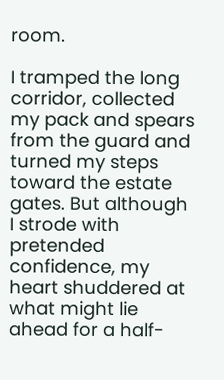room.

I tramped the long corridor, collected my pack and spears from the guard and turned my steps toward the estate gates. But although I strode with pretended confidence, my heart shuddered at what might lie ahead for a half-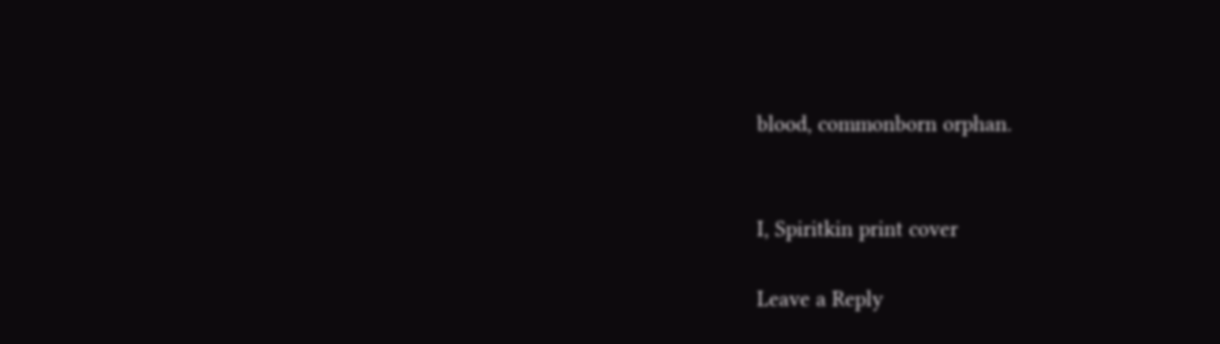blood, commonborn orphan.


I, Spiritkin print cover

Leave a Reply